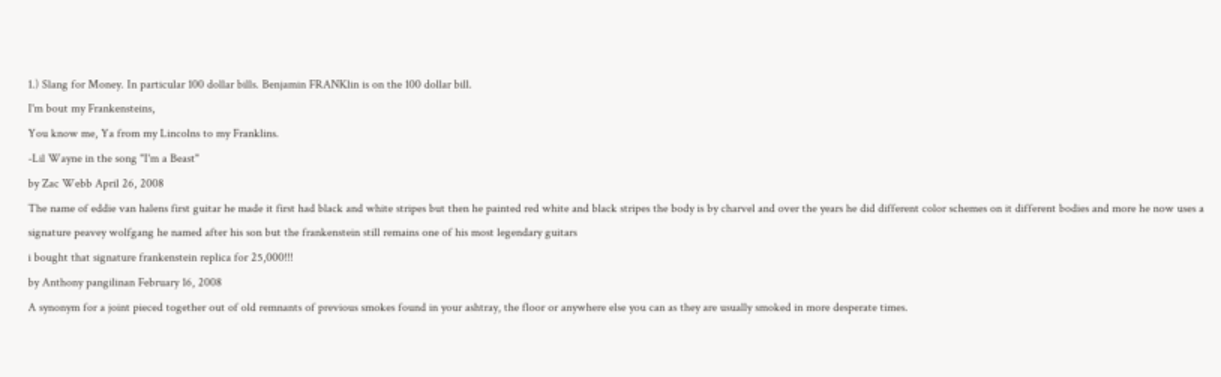1.) Slang for Money. In particular 100 dollar bills. Benjamin FRANKlin is on the 100 dollar bill.
I'm bout my Frankensteins,
You know me, Ya from my Lincolns to my Franklins.
-Lil Wayne in the song "I'm a Beast"
by Zac Webb April 26, 2008
The name of eddie van halens first guitar he made it first had black and white stripes but then he painted red white and black stripes the body is by charvel and over the years he did different color schemes on it different bodies and more he now uses a signature peavey wolfgang he named after his son but the frankenstein still remains one of his most legendary guitars
i bought that signature frankenstein replica for 25,000!!!
by Anthony pangilinan February 16, 2008
A synonym for a joint pieced together out of old remnants of previous smokes found in your ashtray, the floor or anywhere else you can as they are usually smoked in more desperate times.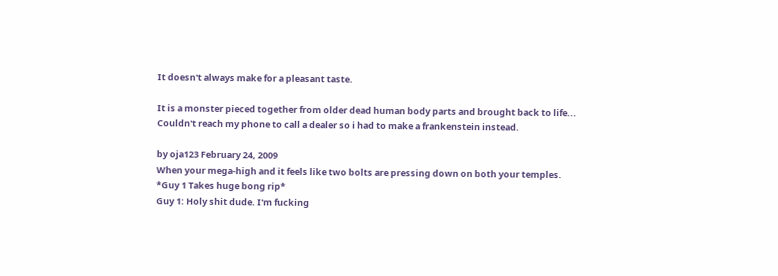It doesn't always make for a pleasant taste.

It is a monster pieced together from older dead human body parts and brought back to life...
Couldn't reach my phone to call a dealer so i had to make a frankenstein instead.

by oja123 February 24, 2009
When your mega-high and it feels like two bolts are pressing down on both your temples.
*Guy 1 Takes huge bong rip*
Guy 1: Holy shit dude. I'm fucking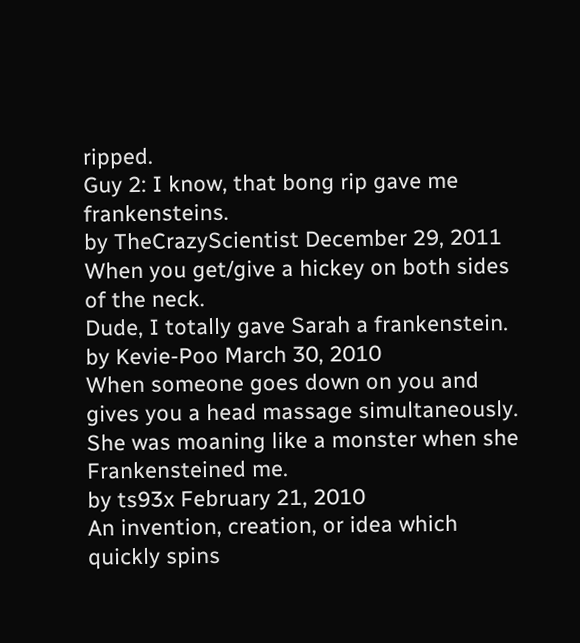ripped.
Guy 2: I know, that bong rip gave me frankensteins.
by TheCrazyScientist December 29, 2011
When you get/give a hickey on both sides of the neck.
Dude, I totally gave Sarah a frankenstein.
by Kevie-Poo March 30, 2010
When someone goes down on you and gives you a head massage simultaneously.
She was moaning like a monster when she Frankensteined me.
by ts93x February 21, 2010
An invention, creation, or idea which quickly spins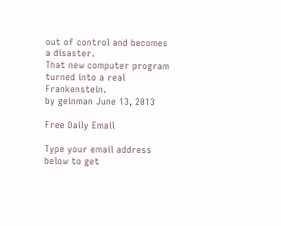out of control and becomes a disaster.
That new computer program turned into a real Frankenstein.
by geinman June 13, 2013

Free Daily Email

Type your email address below to get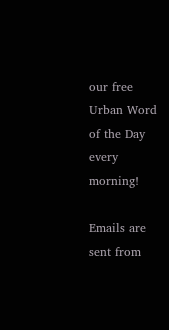our free Urban Word of the Day every morning!

Emails are sent from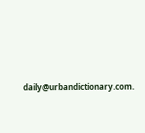daily@urbandictionary.com.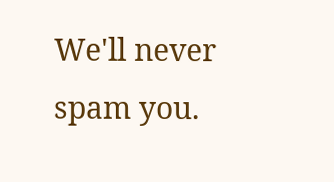We'll never spam you.